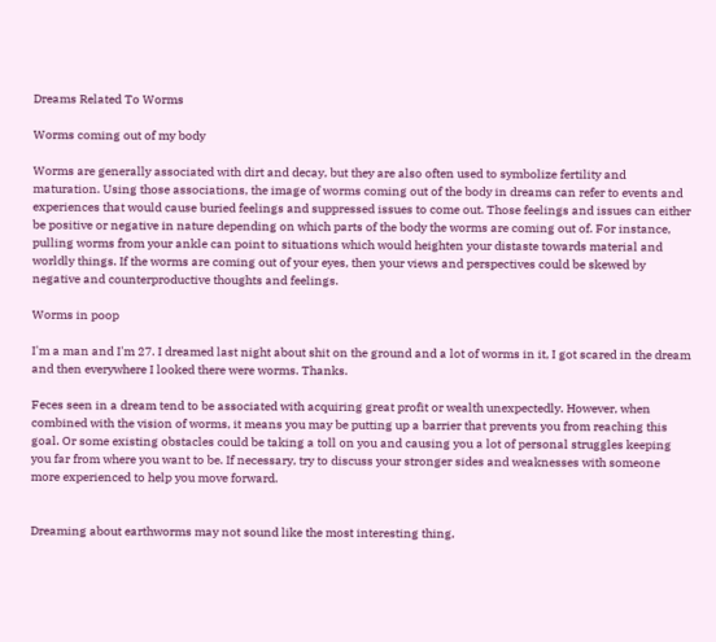Dreams Related To Worms

Worms coming out of my body

Worms are generally associated with dirt and decay, but they are also often used to symbolize fertility and maturation. Using those associations, the image of worms coming out of the body in dreams can refer to events and experiences that would cause buried feelings and suppressed issues to come out. Those feelings and issues can either be positive or negative in nature depending on which parts of the body the worms are coming out of. For instance, pulling worms from your ankle can point to situations which would heighten your distaste towards material and worldly things. If the worms are coming out of your eyes, then your views and perspectives could be skewed by negative and counterproductive thoughts and feelings.

Worms in poop

I'm a man and I'm 27. I dreamed last night about shit on the ground and a lot of worms in it, I got scared in the dream and then everywhere I looked there were worms. Thanks.

Feces seen in a dream tend to be associated with acquiring great profit or wealth unexpectedly. However, when combined with the vision of worms, it means you may be putting up a barrier that prevents you from reaching this goal. Or some existing obstacles could be taking a toll on you and causing you a lot of personal struggles keeping you far from where you want to be. If necessary, try to discuss your stronger sides and weaknesses with someone more experienced to help you move forward.


Dreaming about earthworms may not sound like the most interesting thing,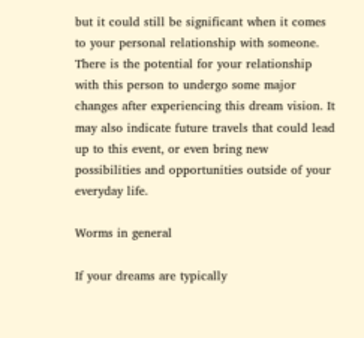but it could still be significant when it comes to your personal relationship with someone. There is the potential for your relationship with this person to undergo some major changes after experiencing this dream vision. It may also indicate future travels that could lead up to this event, or even bring new possibilities and opportunities outside of your everyday life.

Worms in general

If your dreams are typically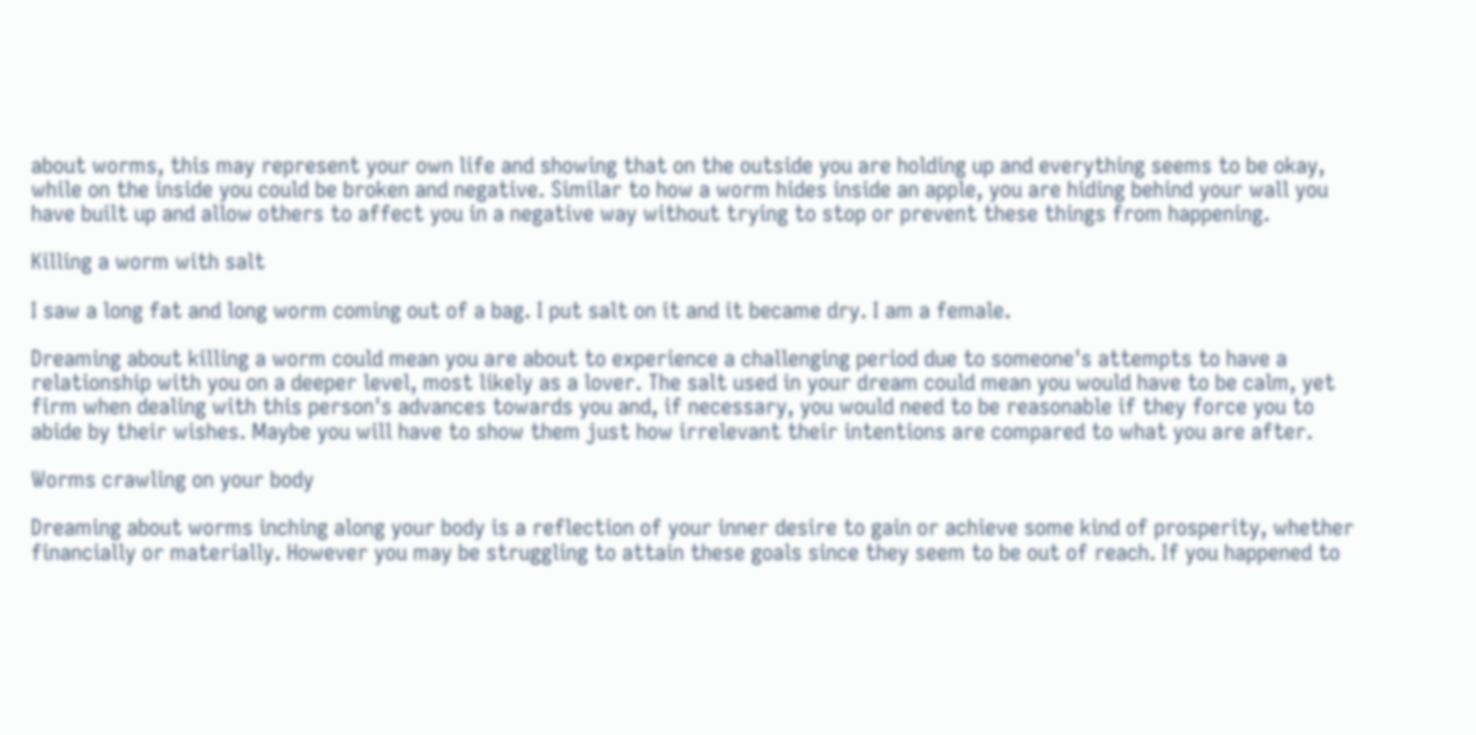about worms, this may represent your own life and showing that on the outside you are holding up and everything seems to be okay, while on the inside you could be broken and negative. Similar to how a worm hides inside an apple, you are hiding behind your wall you have built up and allow others to affect you in a negative way without trying to stop or prevent these things from happening.

Killing a worm with salt

I saw a long fat and long worm coming out of a bag. I put salt on it and it became dry. I am a female.

Dreaming about killing a worm could mean you are about to experience a challenging period due to someone's attempts to have a relationship with you on a deeper level, most likely as a lover. The salt used in your dream could mean you would have to be calm, yet firm when dealing with this person's advances towards you and, if necessary, you would need to be reasonable if they force you to abide by their wishes. Maybe you will have to show them just how irrelevant their intentions are compared to what you are after.

Worms crawling on your body

Dreaming about worms inching along your body is a reflection of your inner desire to gain or achieve some kind of prosperity, whether financially or materially. However you may be struggling to attain these goals since they seem to be out of reach. If you happened to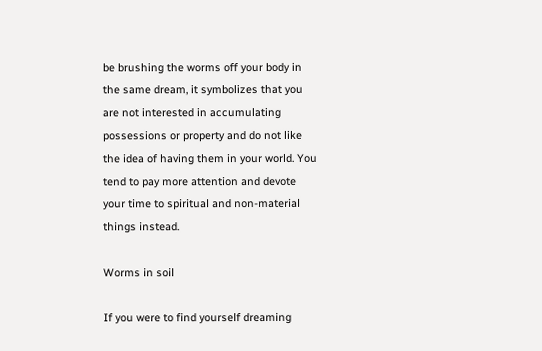be brushing the worms off your body in the same dream, it symbolizes that you are not interested in accumulating possessions or property and do not like the idea of having them in your world. You tend to pay more attention and devote your time to spiritual and non-material things instead.

Worms in soil

If you were to find yourself dreaming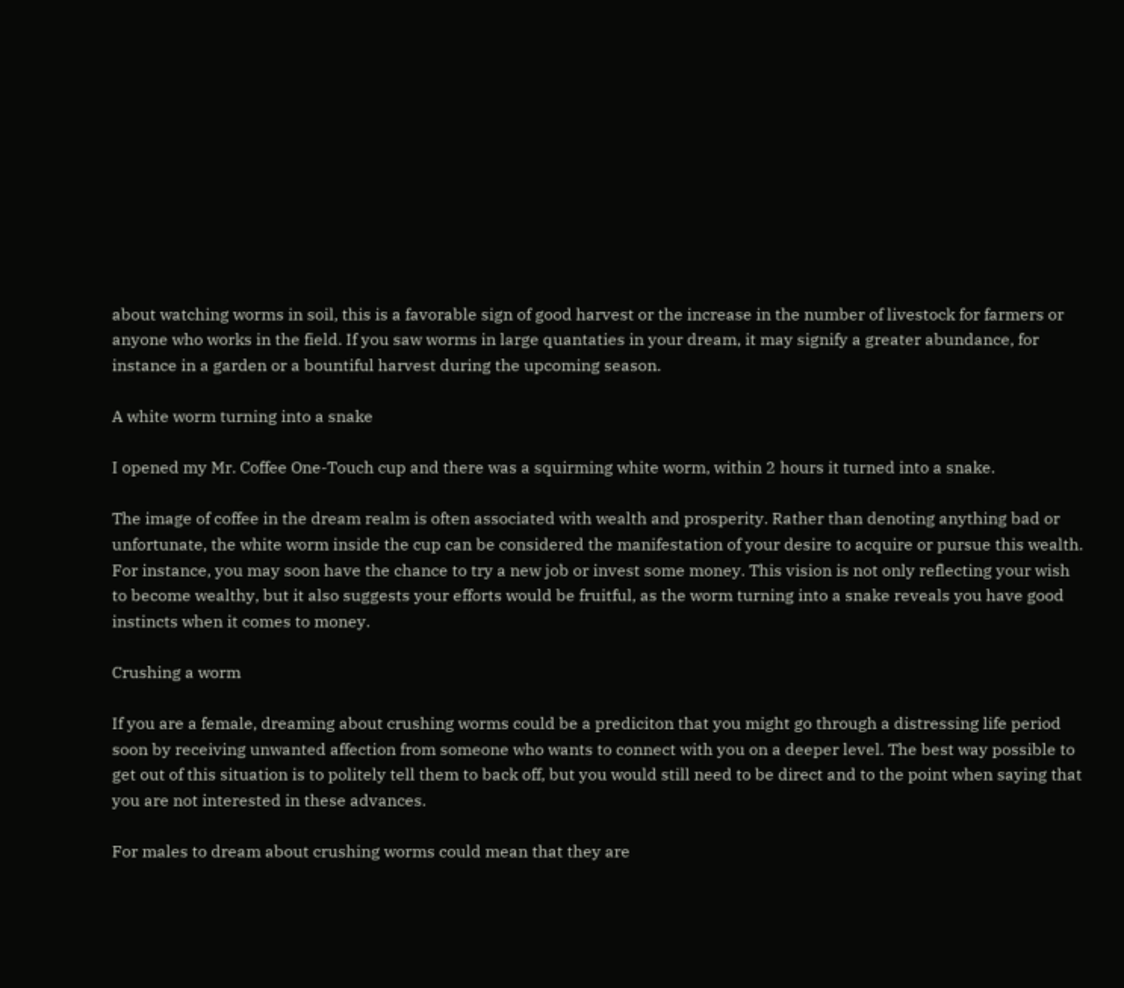about watching worms in soil, this is a favorable sign of good harvest or the increase in the number of livestock for farmers or anyone who works in the field. If you saw worms in large quantaties in your dream, it may signify a greater abundance, for instance in a garden or a bountiful harvest during the upcoming season.

A white worm turning into a snake

I opened my Mr. Coffee One-Touch cup and there was a squirming white worm, within 2 hours it turned into a snake.

The image of coffee in the dream realm is often associated with wealth and prosperity. Rather than denoting anything bad or unfortunate, the white worm inside the cup can be considered the manifestation of your desire to acquire or pursue this wealth. For instance, you may soon have the chance to try a new job or invest some money. This vision is not only reflecting your wish to become wealthy, but it also suggests your efforts would be fruitful, as the worm turning into a snake reveals you have good instincts when it comes to money.

Crushing a worm

If you are a female, dreaming about crushing worms could be a prediciton that you might go through a distressing life period soon by receiving unwanted affection from someone who wants to connect with you on a deeper level. The best way possible to get out of this situation is to politely tell them to back off, but you would still need to be direct and to the point when saying that you are not interested in these advances.

For males to dream about crushing worms could mean that they are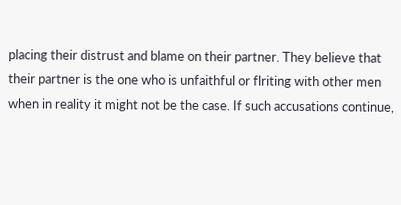placing their distrust and blame on their partner. They believe that their partner is the one who is unfaithful or flriting with other men when in reality it might not be the case. If such accusations continue,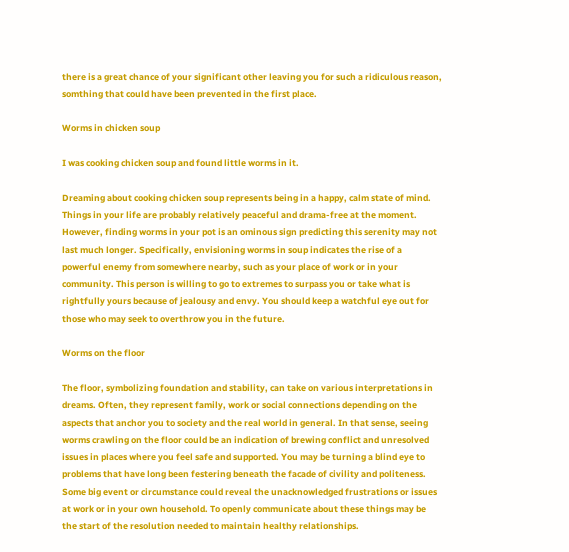there is a great chance of your significant other leaving you for such a ridiculous reason, somthing that could have been prevented in the first place.

Worms in chicken soup

I was cooking chicken soup and found little worms in it.

Dreaming about cooking chicken soup represents being in a happy, calm state of mind. Things in your life are probably relatively peaceful and drama-free at the moment. However, finding worms in your pot is an ominous sign predicting this serenity may not last much longer. Specifically, envisioning worms in soup indicates the rise of a powerful enemy from somewhere nearby, such as your place of work or in your community. This person is willing to go to extremes to surpass you or take what is rightfully yours because of jealousy and envy. You should keep a watchful eye out for those who may seek to overthrow you in the future.

Worms on the floor

The floor, symbolizing foundation and stability, can take on various interpretations in dreams. Often, they represent family, work or social connections depending on the aspects that anchor you to society and the real world in general. In that sense, seeing worms crawling on the floor could be an indication of brewing conflict and unresolved issues in places where you feel safe and supported. You may be turning a blind eye to problems that have long been festering beneath the facade of civility and politeness. Some big event or circumstance could reveal the unacknowledged frustrations or issues at work or in your own household. To openly communicate about these things may be the start of the resolution needed to maintain healthy relationships.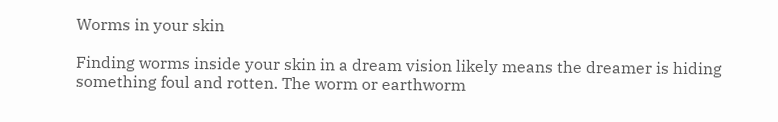Worms in your skin

Finding worms inside your skin in a dream vision likely means the dreamer is hiding something foul and rotten. The worm or earthworm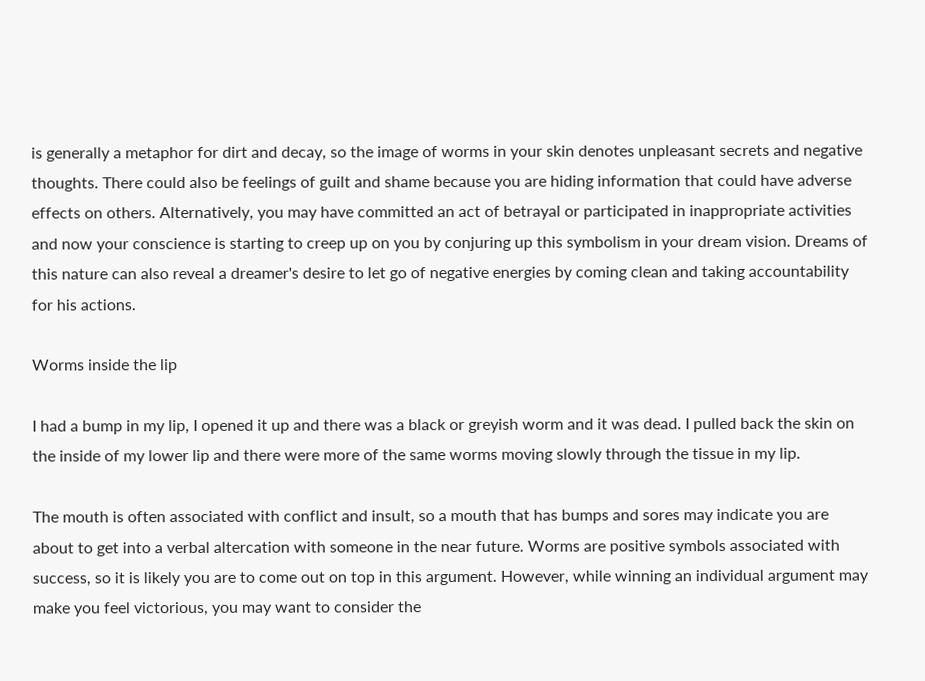is generally a metaphor for dirt and decay, so the image of worms in your skin denotes unpleasant secrets and negative thoughts. There could also be feelings of guilt and shame because you are hiding information that could have adverse effects on others. Alternatively, you may have committed an act of betrayal or participated in inappropriate activities and now your conscience is starting to creep up on you by conjuring up this symbolism in your dream vision. Dreams of this nature can also reveal a dreamer's desire to let go of negative energies by coming clean and taking accountability for his actions.

Worms inside the lip

I had a bump in my lip, I opened it up and there was a black or greyish worm and it was dead. I pulled back the skin on the inside of my lower lip and there were more of the same worms moving slowly through the tissue in my lip.

The mouth is often associated with conflict and insult, so a mouth that has bumps and sores may indicate you are about to get into a verbal altercation with someone in the near future. Worms are positive symbols associated with success, so it is likely you are to come out on top in this argument. However, while winning an individual argument may make you feel victorious, you may want to consider the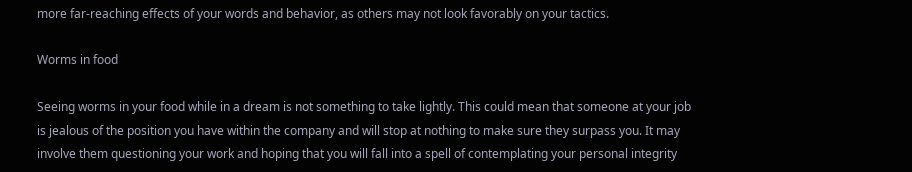more far-reaching effects of your words and behavior, as others may not look favorably on your tactics.

Worms in food

Seeing worms in your food while in a dream is not something to take lightly. This could mean that someone at your job is jealous of the position you have within the company and will stop at nothing to make sure they surpass you. It may involve them questioning your work and hoping that you will fall into a spell of contemplating your personal integrity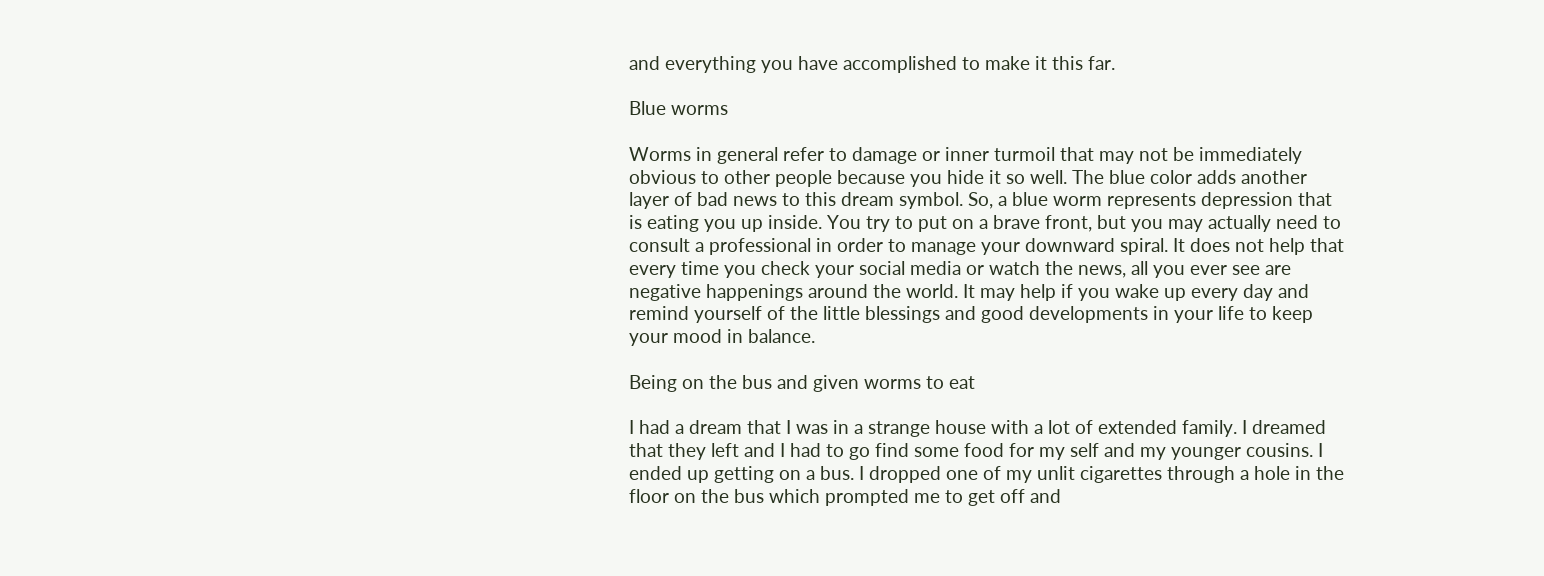and everything you have accomplished to make it this far.

Blue worms

Worms in general refer to damage or inner turmoil that may not be immediately obvious to other people because you hide it so well. The blue color adds another layer of bad news to this dream symbol. So, a blue worm represents depression that is eating you up inside. You try to put on a brave front, but you may actually need to consult a professional in order to manage your downward spiral. It does not help that every time you check your social media or watch the news, all you ever see are negative happenings around the world. It may help if you wake up every day and remind yourself of the little blessings and good developments in your life to keep your mood in balance.

Being on the bus and given worms to eat

I had a dream that I was in a strange house with a lot of extended family. I dreamed that they left and I had to go find some food for my self and my younger cousins. I ended up getting on a bus. I dropped one of my unlit cigarettes through a hole in the floor on the bus which prompted me to get off and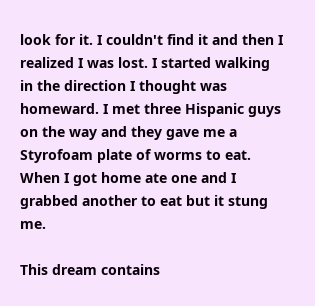look for it. I couldn't find it and then I realized I was lost. I started walking in the direction I thought was homeward. I met three Hispanic guys on the way and they gave me a Styrofoam plate of worms to eat. When I got home ate one and I grabbed another to eat but it stung me.

This dream contains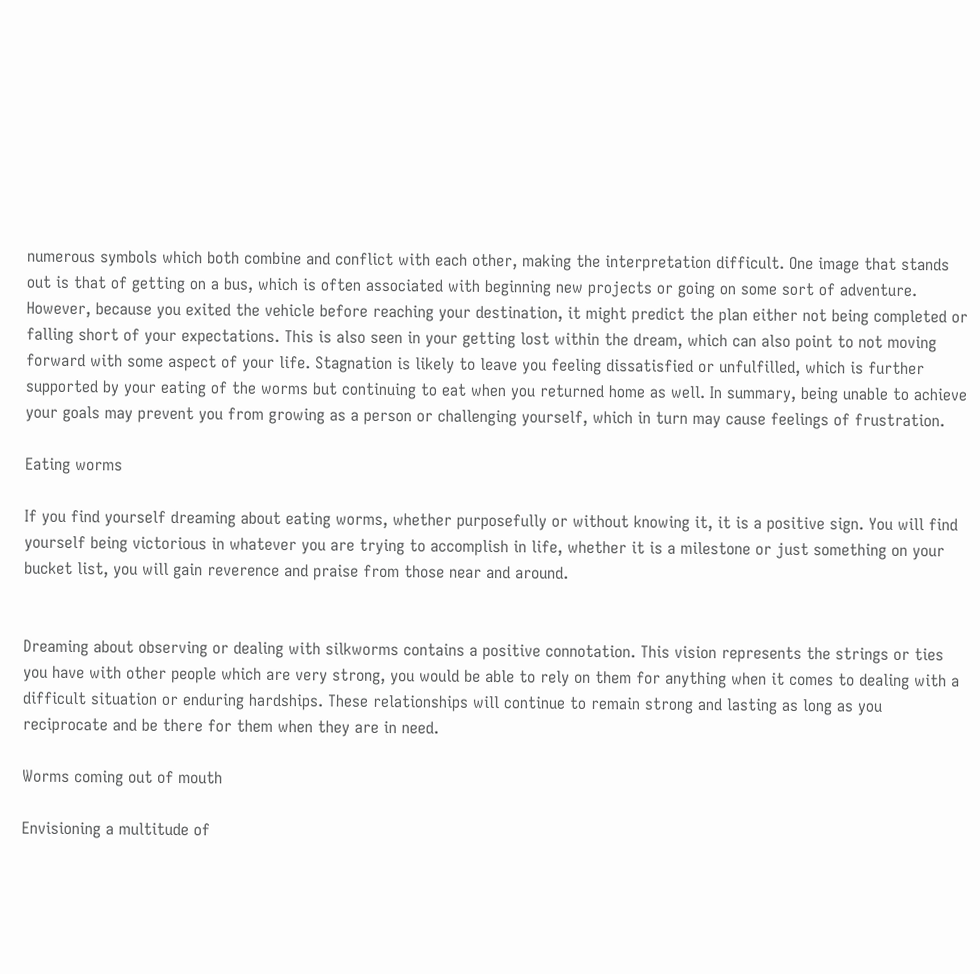numerous symbols which both combine and conflict with each other, making the interpretation difficult. One image that stands out is that of getting on a bus, which is often associated with beginning new projects or going on some sort of adventure. However, because you exited the vehicle before reaching your destination, it might predict the plan either not being completed or falling short of your expectations. This is also seen in your getting lost within the dream, which can also point to not moving forward with some aspect of your life. Stagnation is likely to leave you feeling dissatisfied or unfulfilled, which is further supported by your eating of the worms but continuing to eat when you returned home as well. In summary, being unable to achieve your goals may prevent you from growing as a person or challenging yourself, which in turn may cause feelings of frustration.

Eating worms

If you find yourself dreaming about eating worms, whether purposefully or without knowing it, it is a positive sign. You will find yourself being victorious in whatever you are trying to accomplish in life, whether it is a milestone or just something on your bucket list, you will gain reverence and praise from those near and around.


Dreaming about observing or dealing with silkworms contains a positive connotation. This vision represents the strings or ties you have with other people which are very strong, you would be able to rely on them for anything when it comes to dealing with a difficult situation or enduring hardships. These relationships will continue to remain strong and lasting as long as you reciprocate and be there for them when they are in need.

Worms coming out of mouth

Envisioning a multitude of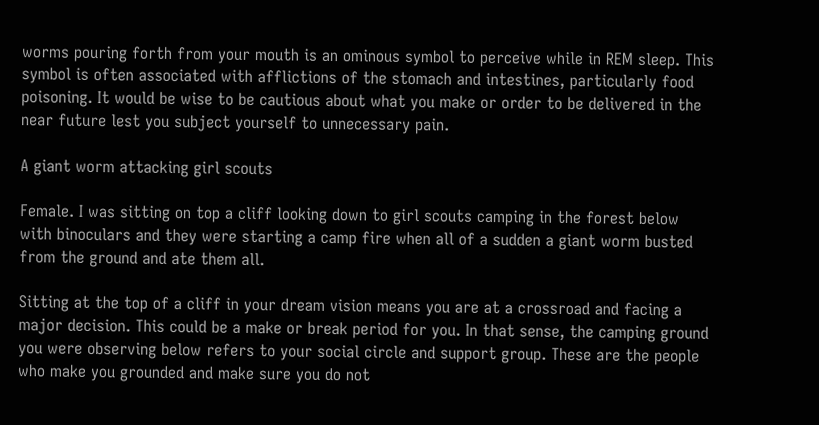worms pouring forth from your mouth is an ominous symbol to perceive while in REM sleep. This symbol is often associated with afflictions of the stomach and intestines, particularly food poisoning. It would be wise to be cautious about what you make or order to be delivered in the near future lest you subject yourself to unnecessary pain.

A giant worm attacking girl scouts

Female. I was sitting on top a cliff looking down to girl scouts camping in the forest below with binoculars and they were starting a camp fire when all of a sudden a giant worm busted from the ground and ate them all.

Sitting at the top of a cliff in your dream vision means you are at a crossroad and facing a major decision. This could be a make or break period for you. In that sense, the camping ground you were observing below refers to your social circle and support group. These are the people who make you grounded and make sure you do not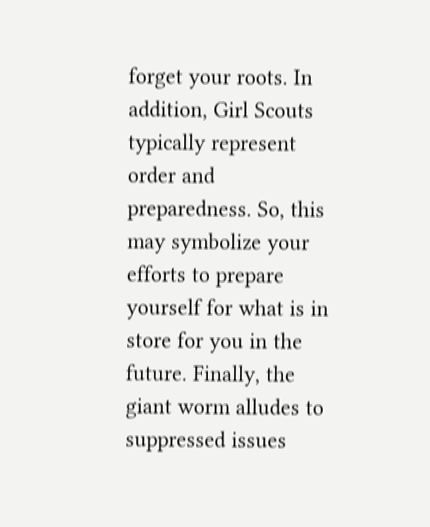forget your roots. In addition, Girl Scouts typically represent order and preparedness. So, this may symbolize your efforts to prepare yourself for what is in store for you in the future. Finally, the giant worm alludes to suppressed issues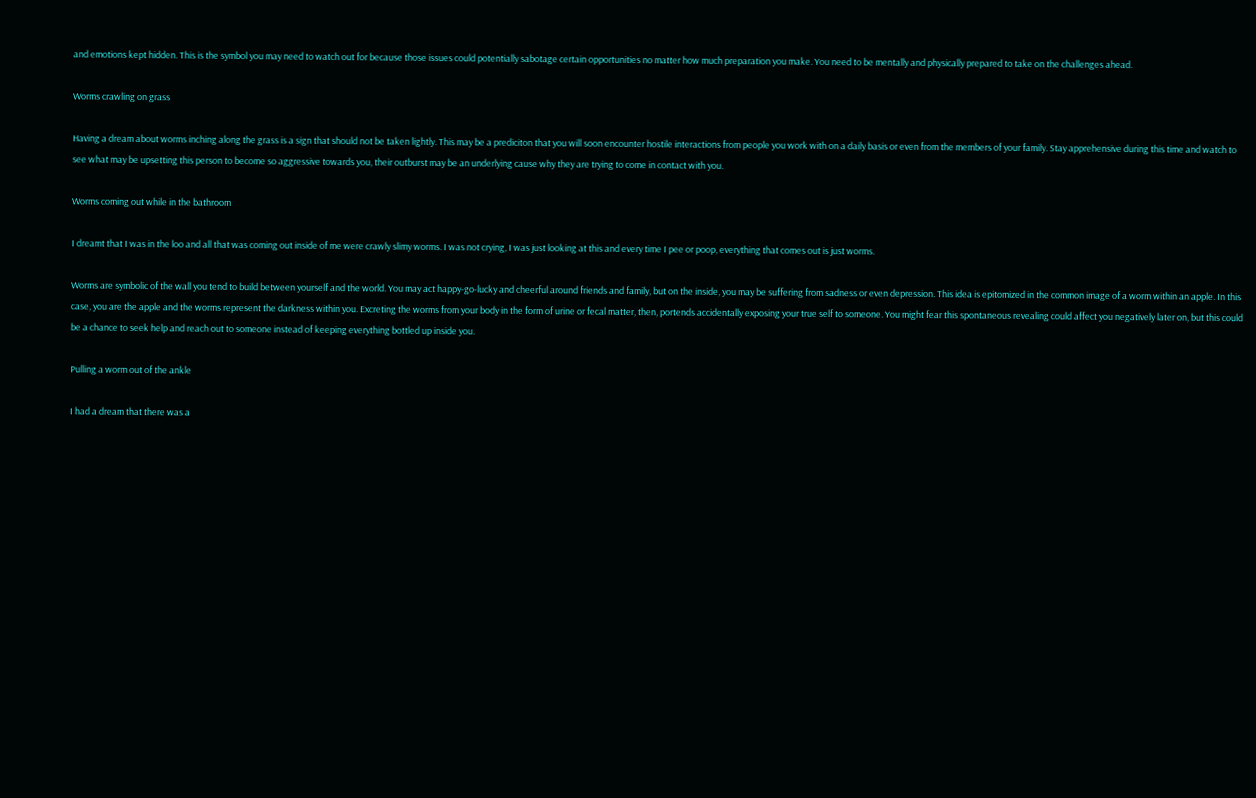and emotions kept hidden. This is the symbol you may need to watch out for because those issues could potentially sabotage certain opportunities no matter how much preparation you make. You need to be mentally and physically prepared to take on the challenges ahead.

Worms crawling on grass

Having a dream about worms inching along the grass is a sign that should not be taken lightly. This may be a prediciton that you will soon encounter hostile interactions from people you work with on a daily basis or even from the members of your family. Stay apprehensive during this time and watch to see what may be upsetting this person to become so aggressive towards you, their outburst may be an underlying cause why they are trying to come in contact with you.

Worms coming out while in the bathroom

I dreamt that I was in the loo and all that was coming out inside of me were crawly slimy worms. I was not crying, I was just looking at this and every time I pee or poop, everything that comes out is just worms.

Worms are symbolic of the wall you tend to build between yourself and the world. You may act happy-go-lucky and cheerful around friends and family, but on the inside, you may be suffering from sadness or even depression. This idea is epitomized in the common image of a worm within an apple. In this case, you are the apple and the worms represent the darkness within you. Excreting the worms from your body in the form of urine or fecal matter, then, portends accidentally exposing your true self to someone. You might fear this spontaneous revealing could affect you negatively later on, but this could be a chance to seek help and reach out to someone instead of keeping everything bottled up inside you.

Pulling a worm out of the ankle

I had a dream that there was a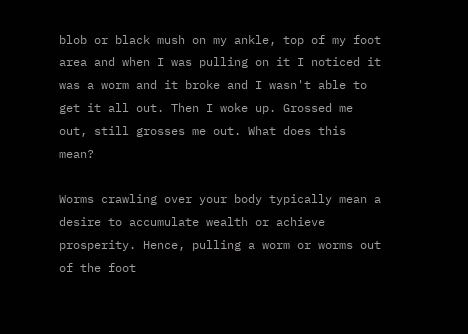blob or black mush on my ankle, top of my foot area and when I was pulling on it I noticed it was a worm and it broke and I wasn't able to get it all out. Then I woke up. Grossed me out, still grosses me out. What does this mean?

Worms crawling over your body typically mean a desire to accumulate wealth or achieve prosperity. Hence, pulling a worm or worms out of the foot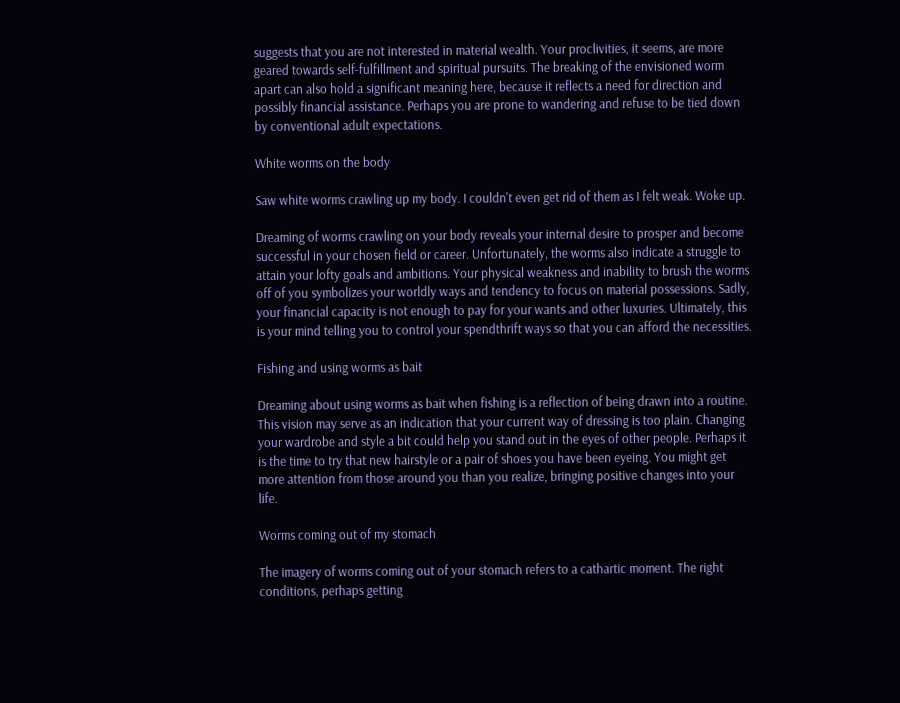suggests that you are not interested in material wealth. Your proclivities, it seems, are more geared towards self-fulfillment and spiritual pursuits. The breaking of the envisioned worm apart can also hold a significant meaning here, because it reflects a need for direction and possibly financial assistance. Perhaps you are prone to wandering and refuse to be tied down by conventional adult expectations.

White worms on the body

Saw white worms crawling up my body. I couldn't even get rid of them as I felt weak. Woke up.

Dreaming of worms crawling on your body reveals your internal desire to prosper and become successful in your chosen field or career. Unfortunately, the worms also indicate a struggle to attain your lofty goals and ambitions. Your physical weakness and inability to brush the worms off of you symbolizes your worldly ways and tendency to focus on material possessions. Sadly, your financial capacity is not enough to pay for your wants and other luxuries. Ultimately, this is your mind telling you to control your spendthrift ways so that you can afford the necessities.

Fishing and using worms as bait

Dreaming about using worms as bait when fishing is a reflection of being drawn into a routine. This vision may serve as an indication that your current way of dressing is too plain. Changing your wardrobe and style a bit could help you stand out in the eyes of other people. Perhaps it is the time to try that new hairstyle or a pair of shoes you have been eyeing. You might get more attention from those around you than you realize, bringing positive changes into your life.

Worms coming out of my stomach

The imagery of worms coming out of your stomach refers to a cathartic moment. The right conditions, perhaps getting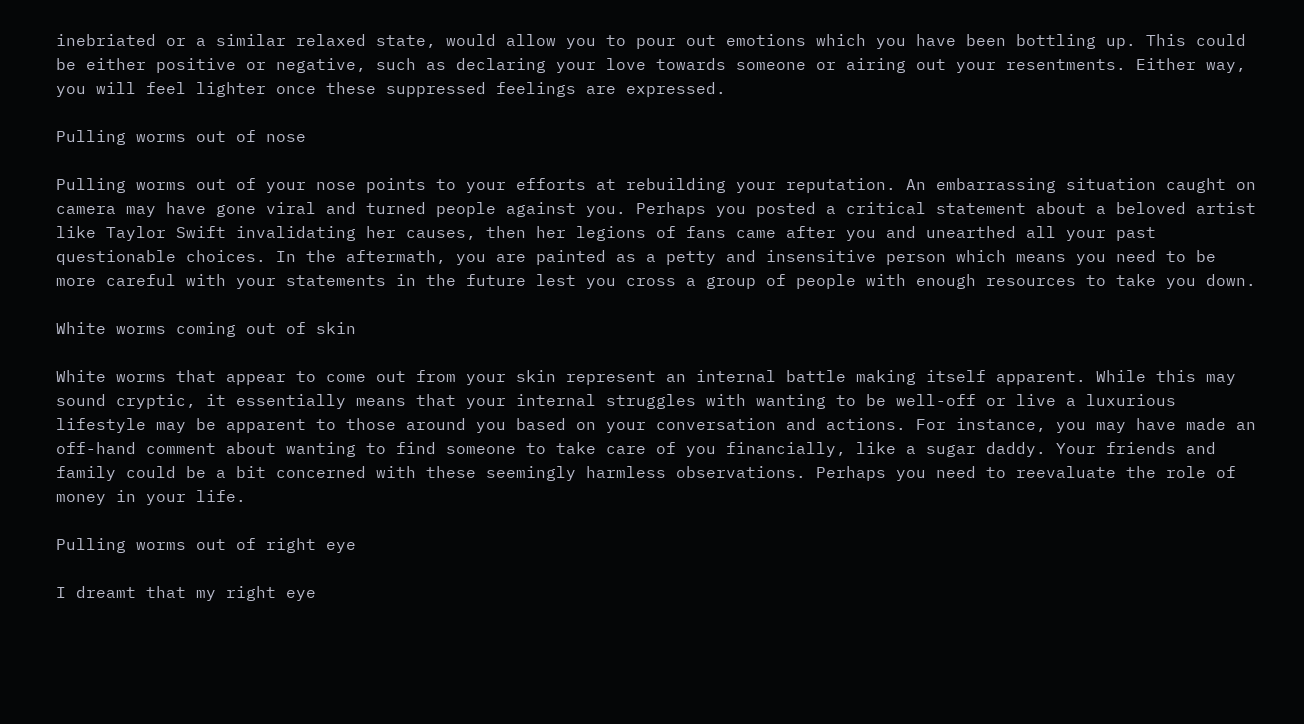inebriated or a similar relaxed state, would allow you to pour out emotions which you have been bottling up. This could be either positive or negative, such as declaring your love towards someone or airing out your resentments. Either way, you will feel lighter once these suppressed feelings are expressed.

Pulling worms out of nose

Pulling worms out of your nose points to your efforts at rebuilding your reputation. An embarrassing situation caught on camera may have gone viral and turned people against you. Perhaps you posted a critical statement about a beloved artist like Taylor Swift invalidating her causes, then her legions of fans came after you and unearthed all your past questionable choices. In the aftermath, you are painted as a petty and insensitive person which means you need to be more careful with your statements in the future lest you cross a group of people with enough resources to take you down.

White worms coming out of skin

White worms that appear to come out from your skin represent an internal battle making itself apparent. While this may sound cryptic, it essentially means that your internal struggles with wanting to be well-off or live a luxurious lifestyle may be apparent to those around you based on your conversation and actions. For instance, you may have made an off-hand comment about wanting to find someone to take care of you financially, like a sugar daddy. Your friends and family could be a bit concerned with these seemingly harmless observations. Perhaps you need to reevaluate the role of money in your life.

Pulling worms out of right eye

I dreamt that my right eye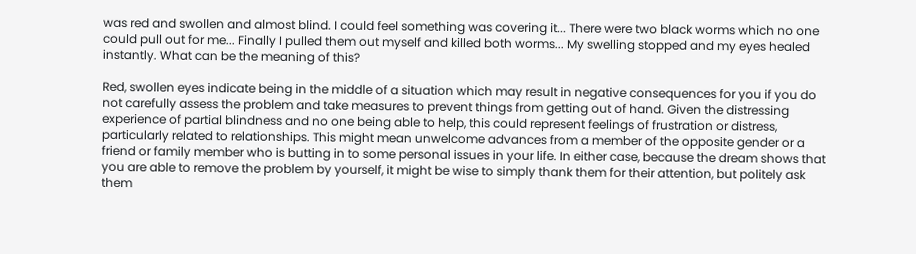was red and swollen and almost blind. I could feel something was covering it... There were two black worms which no one could pull out for me... Finally I pulled them out myself and killed both worms... My swelling stopped and my eyes healed instantly. What can be the meaning of this?

Red, swollen eyes indicate being in the middle of a situation which may result in negative consequences for you if you do not carefully assess the problem and take measures to prevent things from getting out of hand. Given the distressing experience of partial blindness and no one being able to help, this could represent feelings of frustration or distress, particularly related to relationships. This might mean unwelcome advances from a member of the opposite gender or a friend or family member who is butting in to some personal issues in your life. In either case, because the dream shows that you are able to remove the problem by yourself, it might be wise to simply thank them for their attention, but politely ask them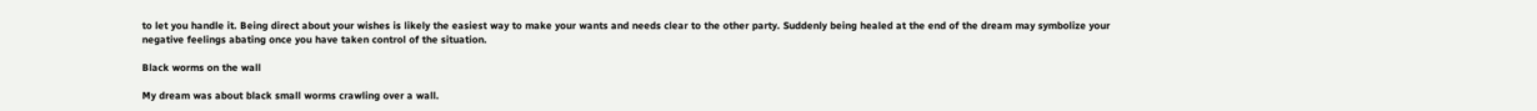to let you handle it. Being direct about your wishes is likely the easiest way to make your wants and needs clear to the other party. Suddenly being healed at the end of the dream may symbolize your negative feelings abating once you have taken control of the situation.

Black worms on the wall

My dream was about black small worms crawling over a wall.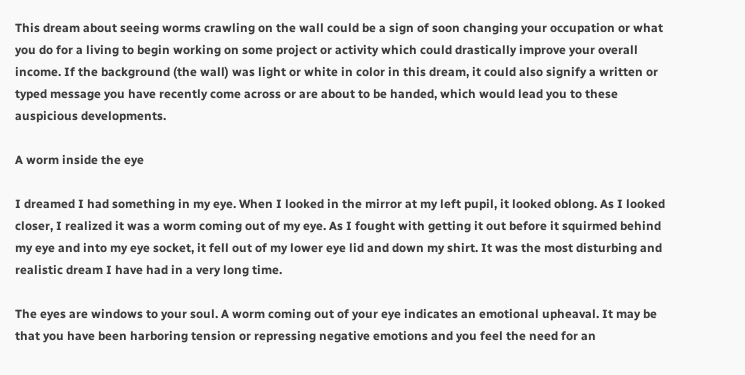This dream about seeing worms crawling on the wall could be a sign of soon changing your occupation or what you do for a living to begin working on some project or activity which could drastically improve your overall income. If the background (the wall) was light or white in color in this dream, it could also signify a written or typed message you have recently come across or are about to be handed, which would lead you to these auspicious developments.

A worm inside the eye

I dreamed I had something in my eye. When I looked in the mirror at my left pupil, it looked oblong. As I looked closer, I realized it was a worm coming out of my eye. As I fought with getting it out before it squirmed behind my eye and into my eye socket, it fell out of my lower eye lid and down my shirt. It was the most disturbing and realistic dream I have had in a very long time.

The eyes are windows to your soul. A worm coming out of your eye indicates an emotional upheaval. It may be that you have been harboring tension or repressing negative emotions and you feel the need for an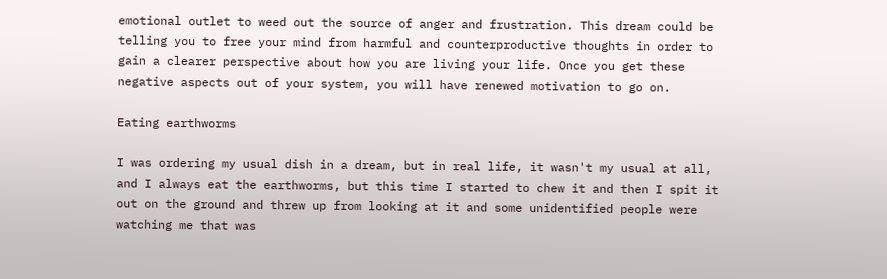emotional outlet to weed out the source of anger and frustration. This dream could be telling you to free your mind from harmful and counterproductive thoughts in order to gain a clearer perspective about how you are living your life. Once you get these negative aspects out of your system, you will have renewed motivation to go on.

Eating earthworms

I was ordering my usual dish in a dream, but in real life, it wasn't my usual at all, and I always eat the earthworms, but this time I started to chew it and then I spit it out on the ground and threw up from looking at it and some unidentified people were watching me that was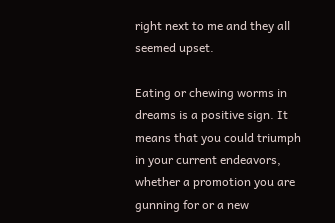right next to me and they all seemed upset.

Eating or chewing worms in dreams is a positive sign. It means that you could triumph in your current endeavors, whether a promotion you are gunning for or a new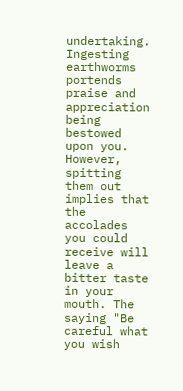undertaking. Ingesting earthworms portends praise and appreciation being bestowed upon you. However, spitting them out implies that the accolades you could receive will leave a bitter taste in your mouth. The saying "Be careful what you wish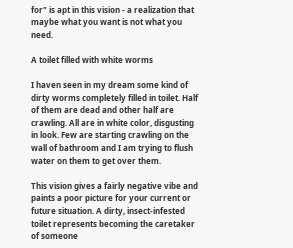for" is apt in this vision - a realization that maybe what you want is not what you need.

A toilet filled with white worms

I haven seen in my dream some kind of dirty worms completely filled in toilet. Half of them are dead and other half are crawling. All are in white color, disgusting in look. Few are starting crawling on the wall of bathroom and I am trying to flush water on them to get over them.

This vision gives a fairly negative vibe and paints a poor picture for your current or future situation. A dirty, insect-infested toilet represents becoming the caretaker of someone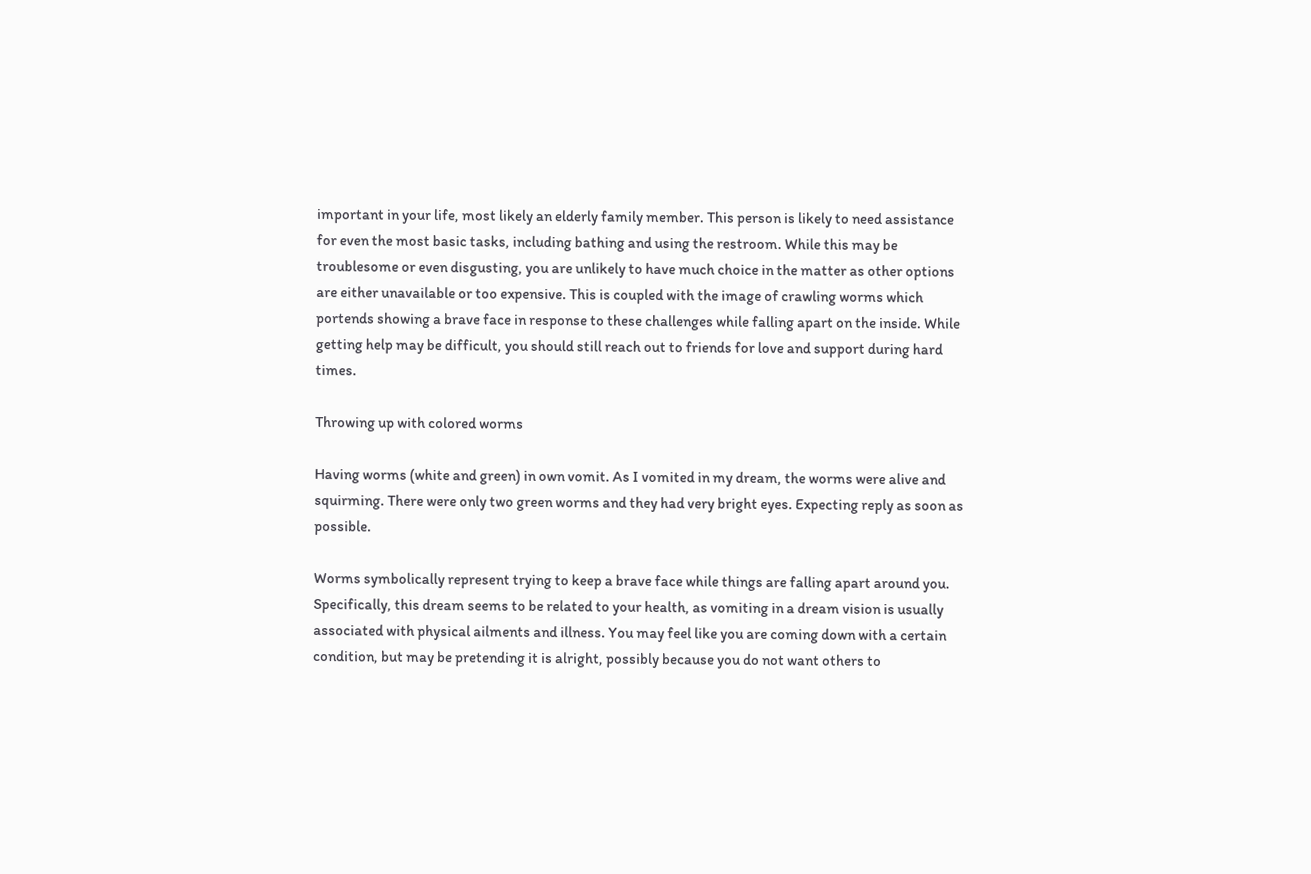important in your life, most likely an elderly family member. This person is likely to need assistance for even the most basic tasks, including bathing and using the restroom. While this may be troublesome or even disgusting, you are unlikely to have much choice in the matter as other options are either unavailable or too expensive. This is coupled with the image of crawling worms which portends showing a brave face in response to these challenges while falling apart on the inside. While getting help may be difficult, you should still reach out to friends for love and support during hard times.

Throwing up with colored worms

Having worms (white and green) in own vomit. As I vomited in my dream, the worms were alive and squirming. There were only two green worms and they had very bright eyes. Expecting reply as soon as possible.

Worms symbolically represent trying to keep a brave face while things are falling apart around you. Specifically, this dream seems to be related to your health, as vomiting in a dream vision is usually associated with physical ailments and illness. You may feel like you are coming down with a certain condition, but may be pretending it is alright, possibly because you do not want others to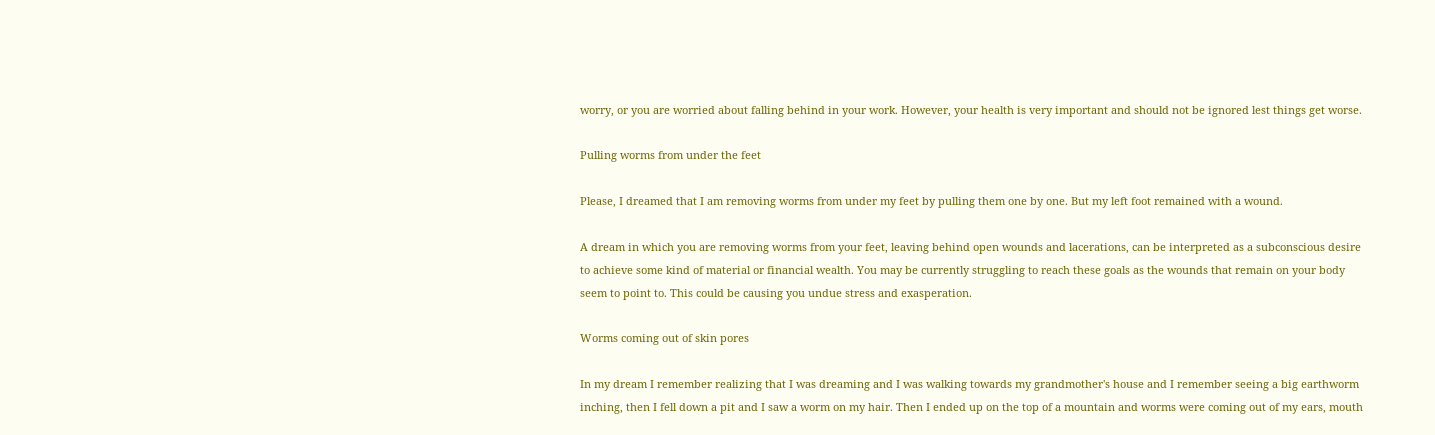worry, or you are worried about falling behind in your work. However, your health is very important and should not be ignored lest things get worse.

Pulling worms from under the feet

Please, I dreamed that I am removing worms from under my feet by pulling them one by one. But my left foot remained with a wound.

A dream in which you are removing worms from your feet, leaving behind open wounds and lacerations, can be interpreted as a subconscious desire to achieve some kind of material or financial wealth. You may be currently struggling to reach these goals as the wounds that remain on your body seem to point to. This could be causing you undue stress and exasperation.

Worms coming out of skin pores

In my dream I remember realizing that I was dreaming and I was walking towards my grandmother's house and I remember seeing a big earthworm inching, then I fell down a pit and I saw a worm on my hair. Then I ended up on the top of a mountain and worms were coming out of my ears, mouth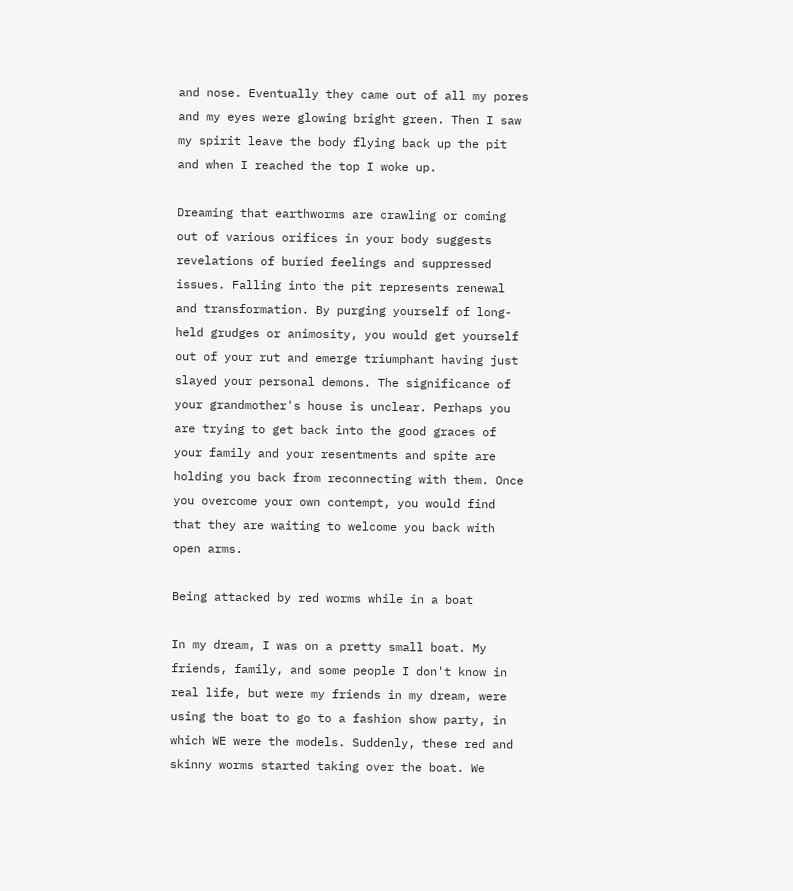and nose. Eventually they came out of all my pores and my eyes were glowing bright green. Then I saw my spirit leave the body flying back up the pit and when I reached the top I woke up.

Dreaming that earthworms are crawling or coming out of various orifices in your body suggests revelations of buried feelings and suppressed issues. Falling into the pit represents renewal and transformation. By purging yourself of long-held grudges or animosity, you would get yourself out of your rut and emerge triumphant having just slayed your personal demons. The significance of your grandmother's house is unclear. Perhaps you are trying to get back into the good graces of your family and your resentments and spite are holding you back from reconnecting with them. Once you overcome your own contempt, you would find that they are waiting to welcome you back with open arms.

Being attacked by red worms while in a boat

In my dream, I was on a pretty small boat. My friends, family, and some people I don't know in real life, but were my friends in my dream, were using the boat to go to a fashion show party, in which WE were the models. Suddenly, these red and skinny worms started taking over the boat. We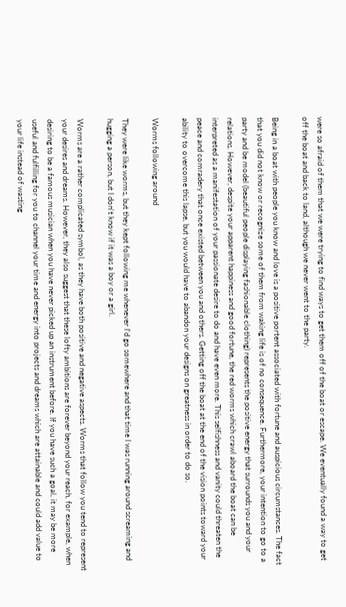were so afraid of them that we were trying to find ways to get them off of the boat or escape. We eventually found a way to get off the boat and back to land, although we never went to the party.

Being in a boat with people you know and love is a positive portent associated with fortune and auspicious circumstances. The fact that you did not know or recognize some of them from waking life is of no consequence. Furthermore, your intention to go to a party and be model (beautiful people displaying fashionable clothing) represents the positive energy that surrounds you and your relations. However, despite your apparent happiness and good fortune, the red worms which crawl aboard the boat can be interpreted as a manifestation of your passionate desire to do and have even more. This selfishness and vanity could threaten the peace and comradery that once existed between you and others. Getting off the boat at the end of the vision points toward your ability to overcome this lapse, but you would have to abandon your designs on greatness in order to do so.

Worms following around

They were like worms, but they kept following me whenever I'd go somewhere and that time I was running around screaming and hugging a person, but I don't know if it was a boy or a girl.

Worms are a rather complicated symbol, as they have both positive and negative aspects. Worms that follow you tend to represent your desires and dreams. However, they also suggest that these lofty ambitions are forever beyond your reach, for example, when desiring to be a famous musician when you have never picked up an instrument before. If you have such a goal, it may be more useful and fulfilling for you to channel your time and energy into projects and dreams which are attainable and could add value to your life instead of wasting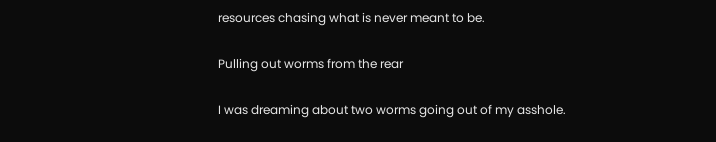resources chasing what is never meant to be.

Pulling out worms from the rear

I was dreaming about two worms going out of my asshole.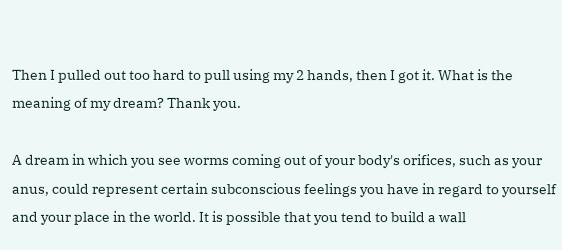Then I pulled out too hard to pull using my 2 hands, then I got it. What is the meaning of my dream? Thank you.

A dream in which you see worms coming out of your body's orifices, such as your anus, could represent certain subconscious feelings you have in regard to yourself and your place in the world. It is possible that you tend to build a wall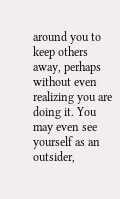around you to keep others away, perhaps without even realizing you are doing it. You may even see yourself as an outsider,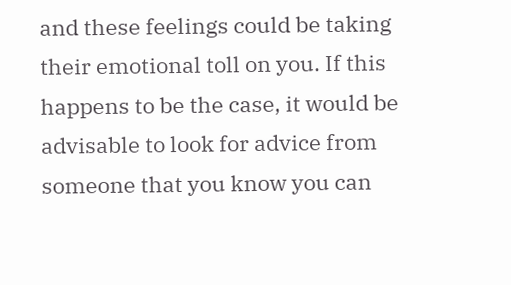and these feelings could be taking their emotional toll on you. If this happens to be the case, it would be advisable to look for advice from someone that you know you can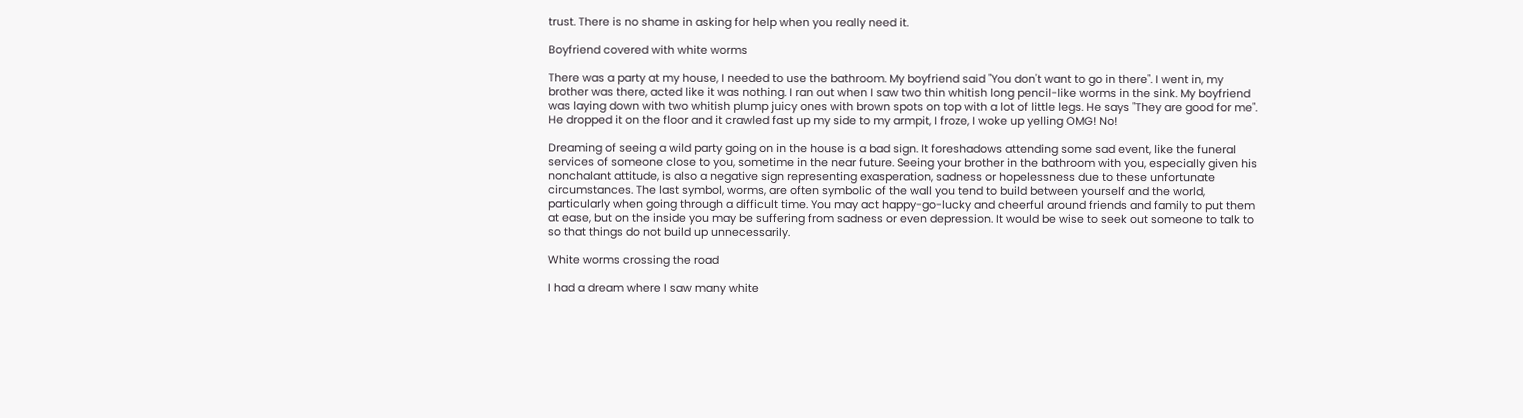trust. There is no shame in asking for help when you really need it.

Boyfriend covered with white worms

There was a party at my house, I needed to use the bathroom. My boyfriend said "You don't want to go in there". I went in, my brother was there, acted like it was nothing. I ran out when I saw two thin whitish long pencil-like worms in the sink. My boyfriend was laying down with two whitish plump juicy ones with brown spots on top with a lot of little legs. He says "They are good for me". He dropped it on the floor and it crawled fast up my side to my armpit, I froze, I woke up yelling OMG! No!

Dreaming of seeing a wild party going on in the house is a bad sign. It foreshadows attending some sad event, like the funeral services of someone close to you, sometime in the near future. Seeing your brother in the bathroom with you, especially given his nonchalant attitude, is also a negative sign representing exasperation, sadness or hopelessness due to these unfortunate circumstances. The last symbol, worms, are often symbolic of the wall you tend to build between yourself and the world, particularly when going through a difficult time. You may act happy-go-lucky and cheerful around friends and family to put them at ease, but on the inside you may be suffering from sadness or even depression. It would be wise to seek out someone to talk to so that things do not build up unnecessarily.

White worms crossing the road

I had a dream where I saw many white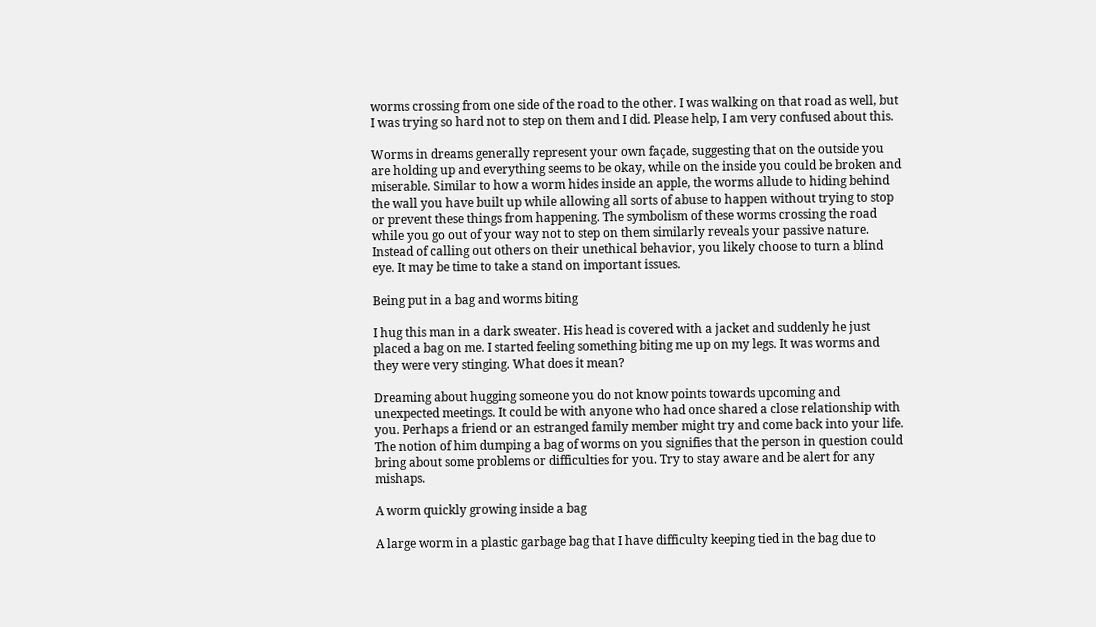worms crossing from one side of the road to the other. I was walking on that road as well, but I was trying so hard not to step on them and I did. Please help, I am very confused about this.

Worms in dreams generally represent your own façade, suggesting that on the outside you are holding up and everything seems to be okay, while on the inside you could be broken and miserable. Similar to how a worm hides inside an apple, the worms allude to hiding behind the wall you have built up while allowing all sorts of abuse to happen without trying to stop or prevent these things from happening. The symbolism of these worms crossing the road while you go out of your way not to step on them similarly reveals your passive nature. Instead of calling out others on their unethical behavior, you likely choose to turn a blind eye. It may be time to take a stand on important issues.

Being put in a bag and worms biting

I hug this man in a dark sweater. His head is covered with a jacket and suddenly he just placed a bag on me. I started feeling something biting me up on my legs. It was worms and they were very stinging. What does it mean?

Dreaming about hugging someone you do not know points towards upcoming and unexpected meetings. It could be with anyone who had once shared a close relationship with you. Perhaps a friend or an estranged family member might try and come back into your life. The notion of him dumping a bag of worms on you signifies that the person in question could bring about some problems or difficulties for you. Try to stay aware and be alert for any mishaps.

A worm quickly growing inside a bag

A large worm in a plastic garbage bag that I have difficulty keeping tied in the bag due to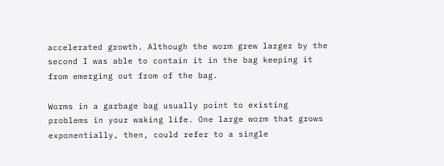accelerated growth. Although the worm grew larger by the second I was able to contain it in the bag keeping it from emerging out from of the bag.

Worms in a garbage bag usually point to existing problems in your waking life. One large worm that grows exponentially, then, could refer to a single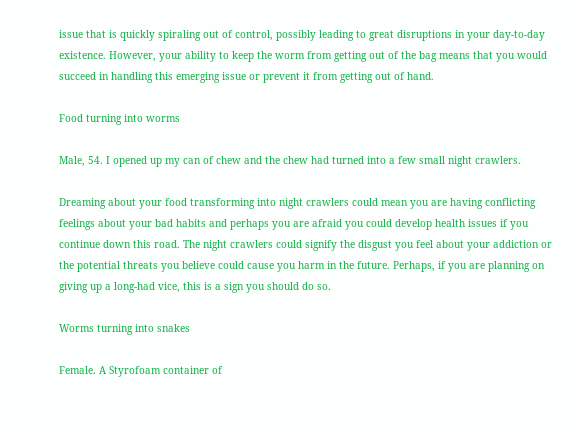issue that is quickly spiraling out of control, possibly leading to great disruptions in your day-to-day existence. However, your ability to keep the worm from getting out of the bag means that you would succeed in handling this emerging issue or prevent it from getting out of hand.

Food turning into worms

Male, 54. I opened up my can of chew and the chew had turned into a few small night crawlers.

Dreaming about your food transforming into night crawlers could mean you are having conflicting feelings about your bad habits and perhaps you are afraid you could develop health issues if you continue down this road. The night crawlers could signify the disgust you feel about your addiction or the potential threats you believe could cause you harm in the future. Perhaps, if you are planning on giving up a long-had vice, this is a sign you should do so.

Worms turning into snakes

Female. A Styrofoam container of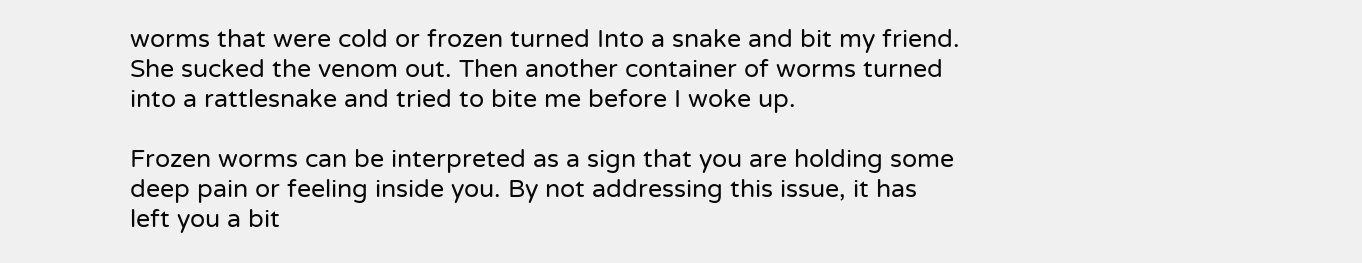worms that were cold or frozen turned Into a snake and bit my friend. She sucked the venom out. Then another container of worms turned into a rattlesnake and tried to bite me before I woke up.

Frozen worms can be interpreted as a sign that you are holding some deep pain or feeling inside you. By not addressing this issue, it has left you a bit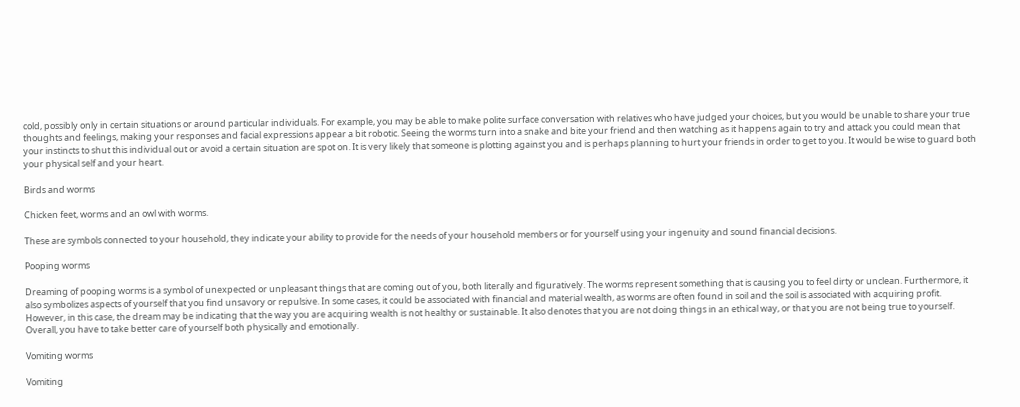cold, possibly only in certain situations or around particular individuals. For example, you may be able to make polite surface conversation with relatives who have judged your choices, but you would be unable to share your true thoughts and feelings, making your responses and facial expressions appear a bit robotic. Seeing the worms turn into a snake and bite your friend and then watching as it happens again to try and attack you could mean that your instincts to shut this individual out or avoid a certain situation are spot on. It is very likely that someone is plotting against you and is perhaps planning to hurt your friends in order to get to you. It would be wise to guard both your physical self and your heart.

Birds and worms

Chicken feet, worms and an owl with worms.

These are symbols connected to your household, they indicate your ability to provide for the needs of your household members or for yourself using your ingenuity and sound financial decisions.

Pooping worms

Dreaming of pooping worms is a symbol of unexpected or unpleasant things that are coming out of you, both literally and figuratively. The worms represent something that is causing you to feel dirty or unclean. Furthermore, it also symbolizes aspects of yourself that you find unsavory or repulsive. In some cases, it could be associated with financial and material wealth, as worms are often found in soil and the soil is associated with acquiring profit. However, in this case, the dream may be indicating that the way you are acquiring wealth is not healthy or sustainable. It also denotes that you are not doing things in an ethical way, or that you are not being true to yourself. Overall, you have to take better care of yourself both physically and emotionally.

Vomiting worms

Vomiting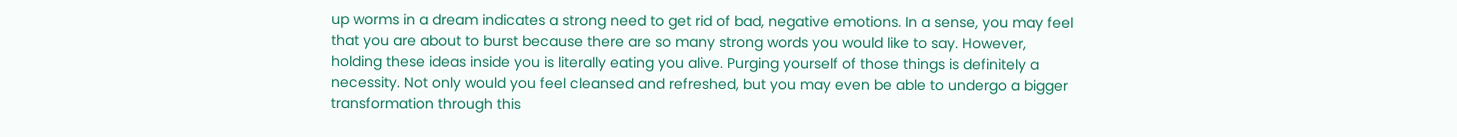up worms in a dream indicates a strong need to get rid of bad, negative emotions. In a sense, you may feel that you are about to burst because there are so many strong words you would like to say. However, holding these ideas inside you is literally eating you alive. Purging yourself of those things is definitely a necessity. Not only would you feel cleansed and refreshed, but you may even be able to undergo a bigger transformation through this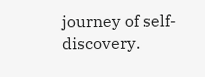journey of self-discovery.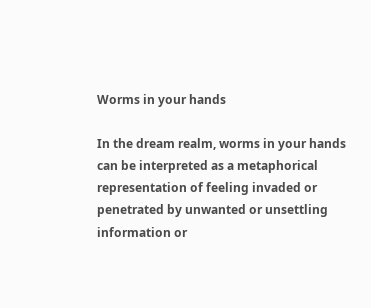Worms in your hands

In the dream realm, worms in your hands can be interpreted as a metaphorical representation of feeling invaded or penetrated by unwanted or unsettling information or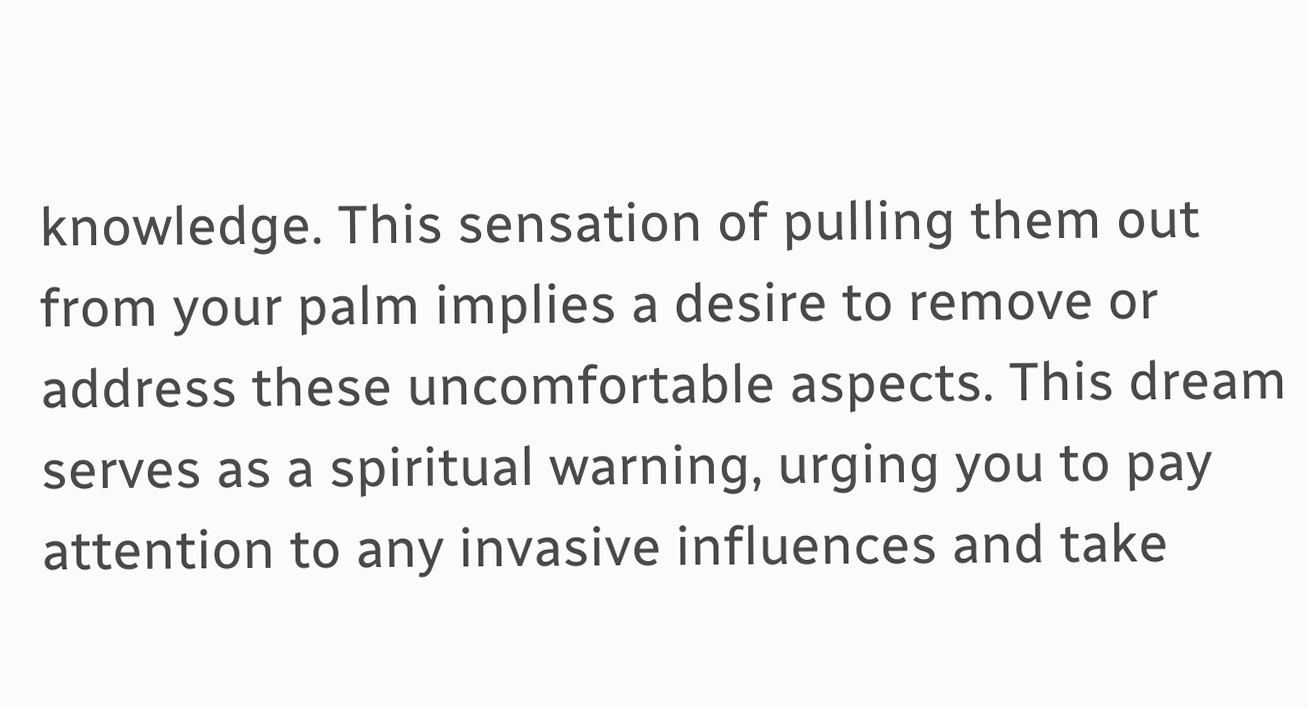knowledge. This sensation of pulling them out from your palm implies a desire to remove or address these uncomfortable aspects. This dream serves as a spiritual warning, urging you to pay attention to any invasive influences and take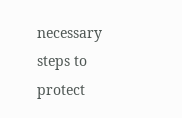necessary steps to protect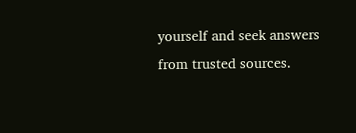yourself and seek answers from trusted sources.